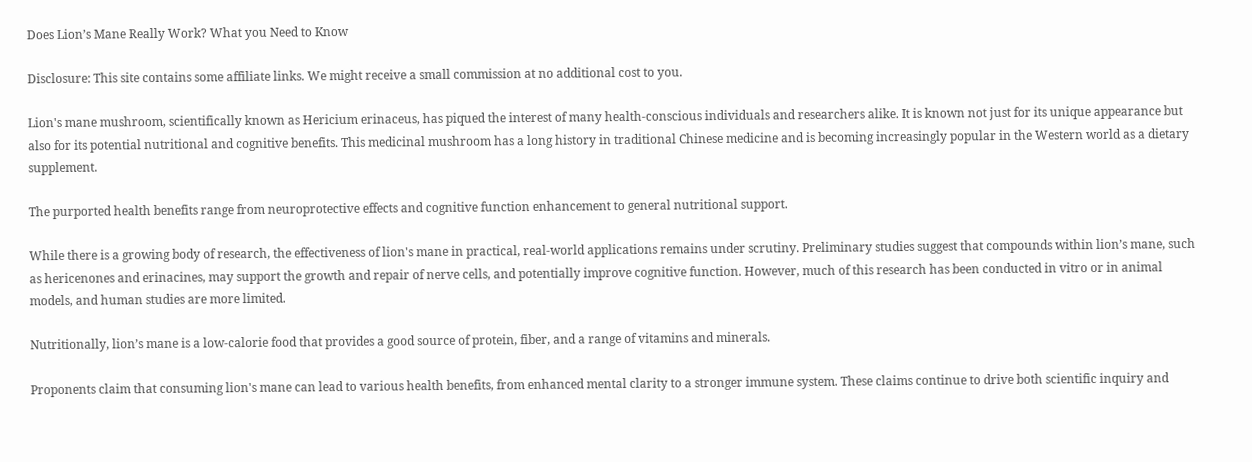Does Lion’s Mane Really Work? What you Need to Know

Disclosure: This site contains some affiliate links. We might receive a small commission at no additional cost to you.

Lion's mane mushroom, scientifically known as Hericium erinaceus, has piqued the interest of many health-conscious individuals and researchers alike. It is known not just for its unique appearance but also for its potential nutritional and cognitive benefits. This medicinal mushroom has a long history in traditional Chinese medicine and is becoming increasingly popular in the Western world as a dietary supplement.

The purported health benefits range from neuroprotective effects and cognitive function enhancement to general nutritional support.

While there is a growing body of research, the effectiveness of lion's mane in practical, real-world applications remains under scrutiny. Preliminary studies suggest that compounds within lion’s mane, such as hericenones and erinacines, may support the growth and repair of nerve cells, and potentially improve cognitive function. However, much of this research has been conducted in vitro or in animal models, and human studies are more limited.

Nutritionally, lion’s mane is a low-calorie food that provides a good source of protein, fiber, and a range of vitamins and minerals.

Proponents claim that consuming lion's mane can lead to various health benefits, from enhanced mental clarity to a stronger immune system. These claims continue to drive both scientific inquiry and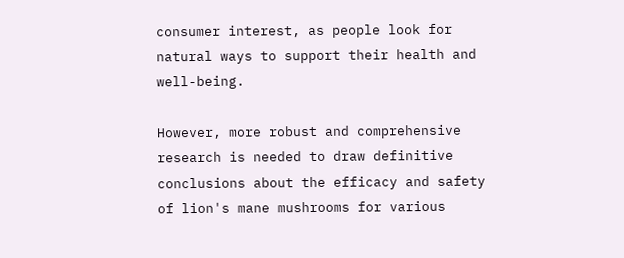consumer interest, as people look for natural ways to support their health and well-being.

However, more robust and comprehensive research is needed to draw definitive conclusions about the efficacy and safety of lion's mane mushrooms for various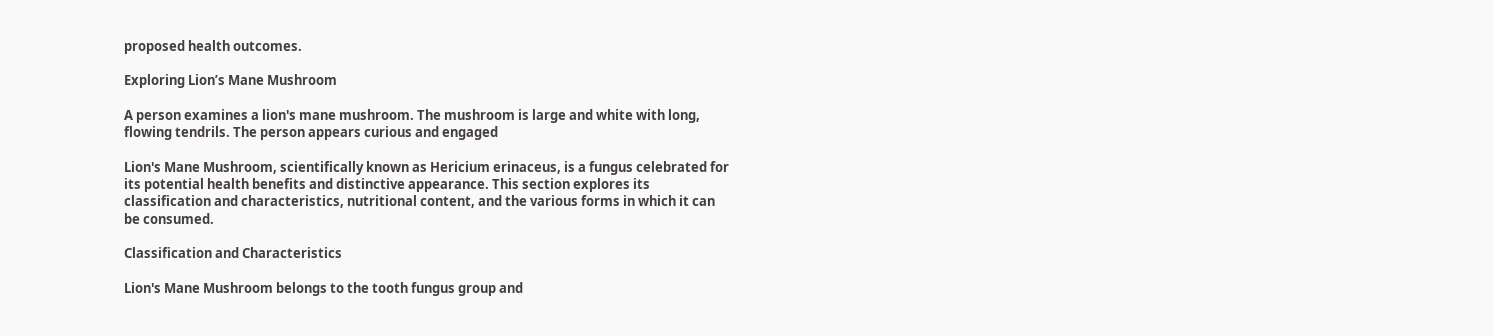proposed health outcomes.

Exploring Lion’s Mane Mushroom

A person examines a lion's mane mushroom. The mushroom is large and white with long, flowing tendrils. The person appears curious and engaged

Lion's Mane Mushroom, scientifically known as Hericium erinaceus, is a fungus celebrated for its potential health benefits and distinctive appearance. This section explores its classification and characteristics, nutritional content, and the various forms in which it can be consumed.

Classification and Characteristics

Lion's Mane Mushroom belongs to the tooth fungus group and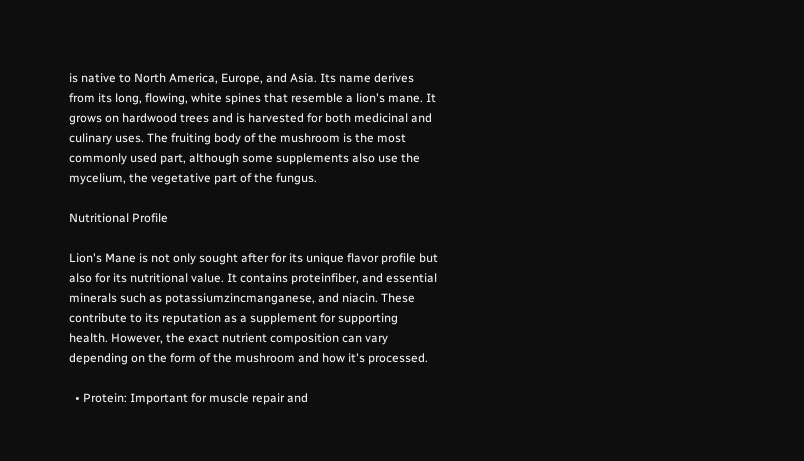is native to North America, Europe, and Asia. Its name derives from its long, flowing, white spines that resemble a lion's mane. It grows on hardwood trees and is harvested for both medicinal and culinary uses. The fruiting body of the mushroom is the most commonly used part, although some supplements also use the mycelium, the vegetative part of the fungus.

Nutritional Profile

Lion's Mane is not only sought after for its unique flavor profile but also for its nutritional value. It contains proteinfiber, and essential minerals such as potassiumzincmanganese, and niacin. These contribute to its reputation as a supplement for supporting health. However, the exact nutrient composition can vary depending on the form of the mushroom and how it's processed.

  • Protein: Important for muscle repair and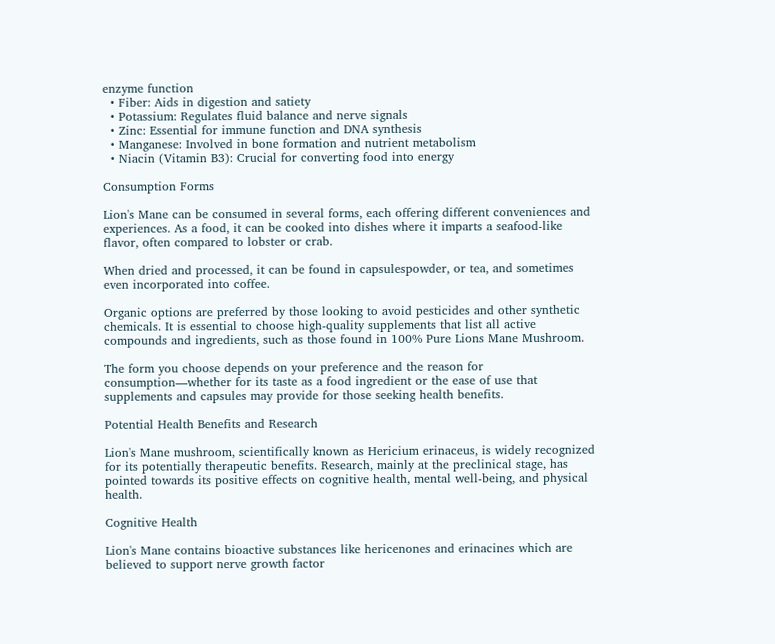enzyme function
  • Fiber: Aids in digestion and satiety
  • Potassium: Regulates fluid balance and nerve signals
  • Zinc: Essential for immune function and DNA synthesis
  • Manganese: Involved in bone formation and nutrient metabolism
  • Niacin (Vitamin B3): Crucial for converting food into energy

Consumption Forms

Lion's Mane can be consumed in several forms, each offering different conveniences and experiences. As a food, it can be cooked into dishes where it imparts a seafood-like flavor, often compared to lobster or crab.

When dried and processed, it can be found in capsulespowder, or tea, and sometimes even incorporated into coffee.

Organic options are preferred by those looking to avoid pesticides and other synthetic chemicals. It is essential to choose high-quality supplements that list all active compounds and ingredients, such as those found in 100% Pure Lions Mane Mushroom.

The form you choose depends on your preference and the reason for consumption—whether for its taste as a food ingredient or the ease of use that supplements and capsules may provide for those seeking health benefits.

Potential Health Benefits and Research

Lion's Mane mushroom, scientifically known as Hericium erinaceus, is widely recognized for its potentially therapeutic benefits. Research, mainly at the preclinical stage, has pointed towards its positive effects on cognitive health, mental well-being, and physical health.

Cognitive Health

Lion's Mane contains bioactive substances like hericenones and erinacines which are believed to support nerve growth factor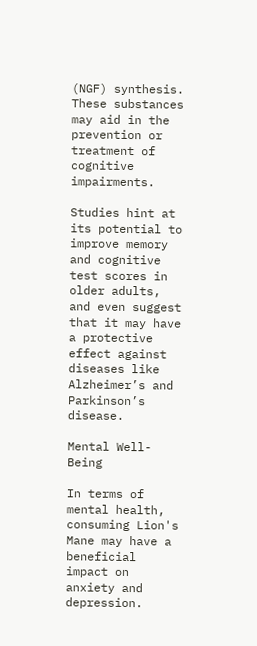(NGF) synthesis. These substances may aid in the prevention or treatment of cognitive impairments.

Studies hint at its potential to improve memory and cognitive test scores in older adults, and even suggest that it may have a protective effect against diseases like Alzheimer’s and Parkinson’s disease.

Mental Well-Being

In terms of mental health, consuming Lion's Mane may have a beneficial impact on anxiety and depression.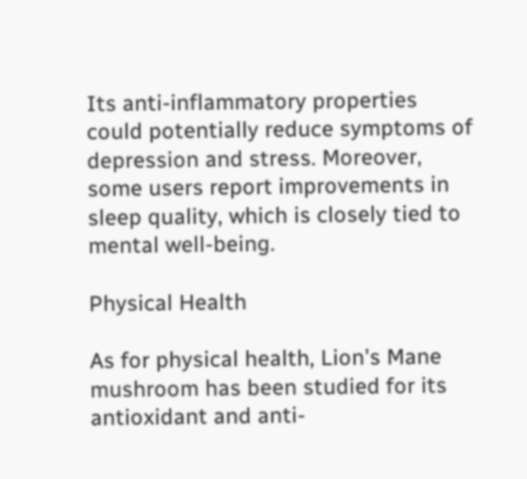Its anti-inflammatory properties could potentially reduce symptoms of depression and stress. Moreover, some users report improvements in sleep quality, which is closely tied to mental well-being.

Physical Health

As for physical health, Lion's Mane mushroom has been studied for its antioxidant and anti-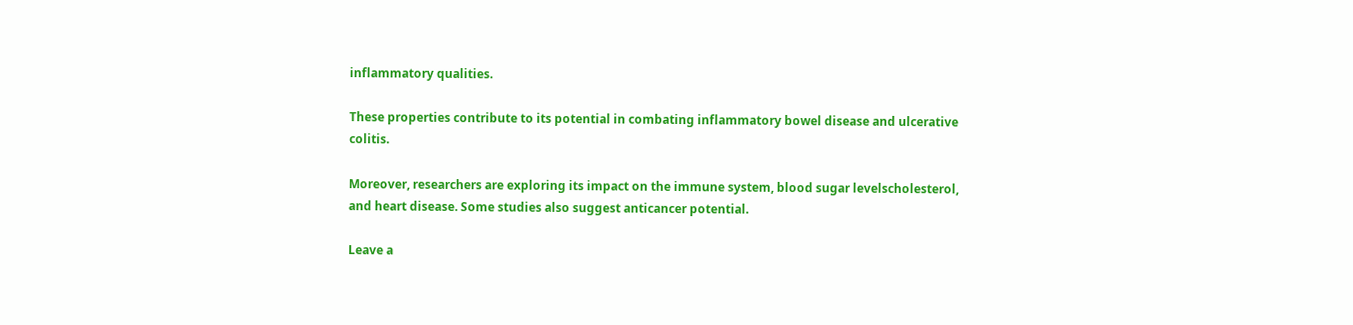inflammatory qualities.

These properties contribute to its potential in combating inflammatory bowel disease and ulcerative colitis.

Moreover, researchers are exploring its impact on the immune system, blood sugar levelscholesterol, and heart disease. Some studies also suggest anticancer potential.

Leave a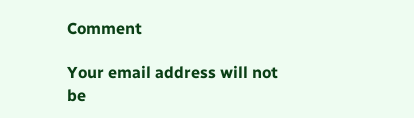Comment

Your email address will not be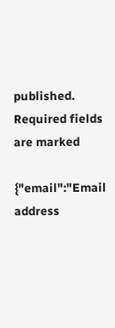published. Required fields are marked

{"email":"Email address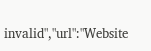invalid","url":"Website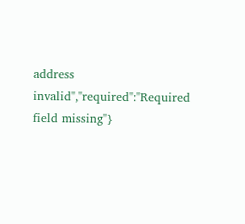address invalid","required":"Required field missing"}